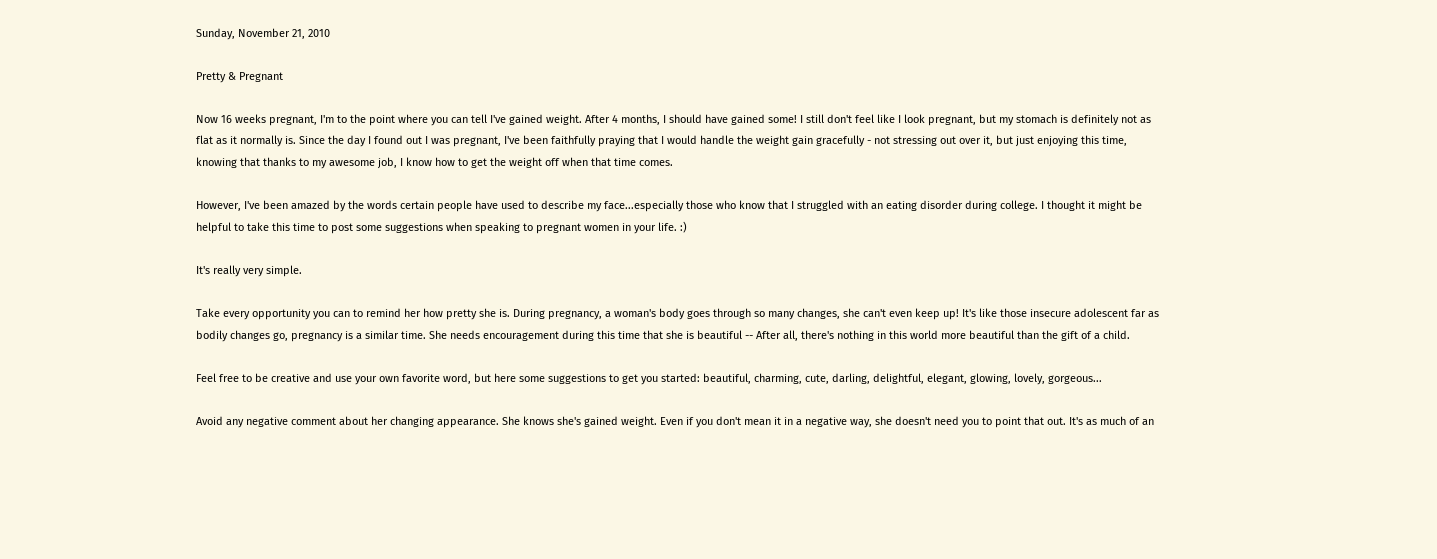Sunday, November 21, 2010

Pretty & Pregnant

Now 16 weeks pregnant, I'm to the point where you can tell I've gained weight. After 4 months, I should have gained some! I still don't feel like I look pregnant, but my stomach is definitely not as flat as it normally is. Since the day I found out I was pregnant, I've been faithfully praying that I would handle the weight gain gracefully - not stressing out over it, but just enjoying this time, knowing that thanks to my awesome job, I know how to get the weight off when that time comes.

However, I've been amazed by the words certain people have used to describe my face...especially those who know that I struggled with an eating disorder during college. I thought it might be helpful to take this time to post some suggestions when speaking to pregnant women in your life. :)

It's really very simple.

Take every opportunity you can to remind her how pretty she is. During pregnancy, a woman's body goes through so many changes, she can't even keep up! It's like those insecure adolescent far as bodily changes go, pregnancy is a similar time. She needs encouragement during this time that she is beautiful -- After all, there's nothing in this world more beautiful than the gift of a child.

Feel free to be creative and use your own favorite word, but here some suggestions to get you started: beautiful, charming, cute, darling, delightful, elegant, glowing, lovely, gorgeous...

Avoid any negative comment about her changing appearance. She knows she's gained weight. Even if you don't mean it in a negative way, she doesn't need you to point that out. It's as much of an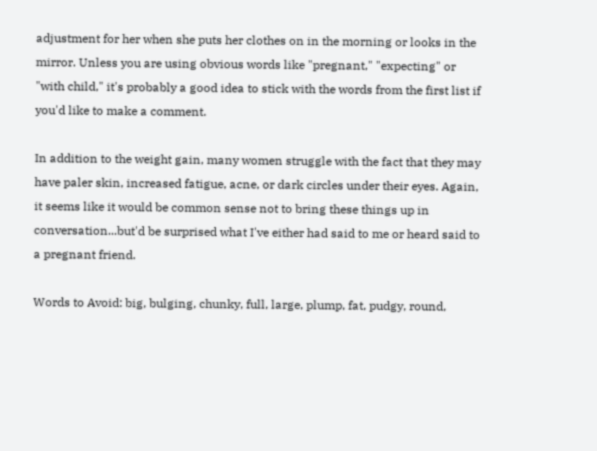adjustment for her when she puts her clothes on in the morning or looks in the mirror. Unless you are using obvious words like "pregnant," "expecting" or "with child," it's probably a good idea to stick with the words from the first list if you'd like to make a comment.

In addition to the weight gain, many women struggle with the fact that they may have paler skin, increased fatigue, acne, or dark circles under their eyes. Again, it seems like it would be common sense not to bring these things up in conversation...but'd be surprised what I've either had said to me or heard said to a pregnant friend.

Words to Avoid: big, bulging, chunky, full, large, plump, fat, pudgy, round,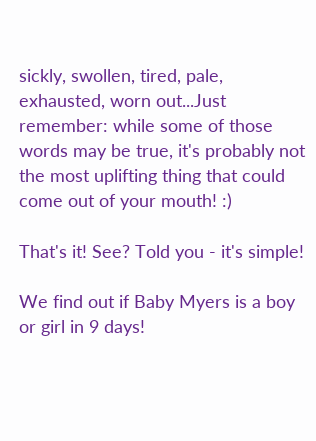sickly, swollen, tired, pale, exhausted, worn out...Just remember: while some of those words may be true, it's probably not the most uplifting thing that could come out of your mouth! :)

That's it! See? Told you - it's simple!

We find out if Baby Myers is a boy or girl in 9 days!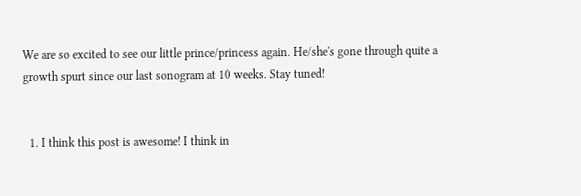We are so excited to see our little prince/princess again. He/she's gone through quite a growth spurt since our last sonogram at 10 weeks. Stay tuned!


  1. I think this post is awesome! I think in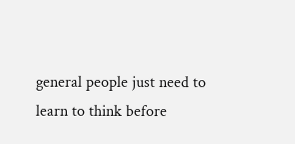general people just need to learn to think before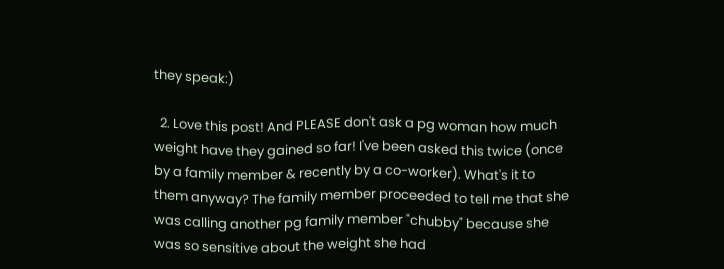they speak:)

  2. Love this post! And PLEASE don't ask a pg woman how much weight have they gained so far! I've been asked this twice (once by a family member & recently by a co-worker). What's it to them anyway? The family member proceeded to tell me that she was calling another pg family member "chubby" because she was so sensitive about the weight she had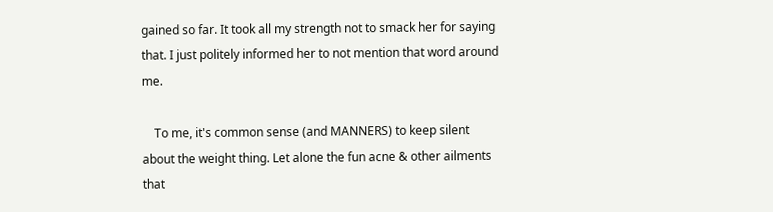gained so far. It took all my strength not to smack her for saying that. I just politely informed her to not mention that word around me.

    To me, it's common sense (and MANNERS) to keep silent about the weight thing. Let alone the fun acne & other ailments that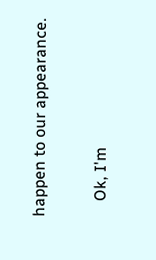happen to our appearance.

    Ok, I'm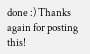done :) Thanks again for posting this!